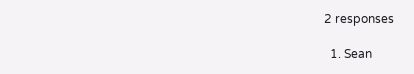2 responses

  1. Sean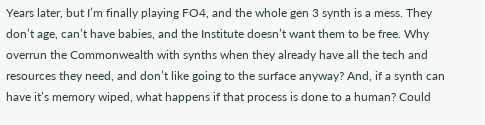Years later, but I’m finally playing FO4, and the whole gen 3 synth is a mess. They don’t age, can’t have babies, and the Institute doesn’t want them to be free. Why overrun the Commonwealth with synths when they already have all the tech and resources they need, and don’t like going to the surface anyway? And, if a synth can have it’s memory wiped, what happens if that process is done to a human? Could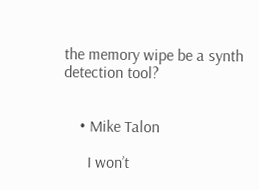the memory wipe be a synth detection tool?


    • Mike Talon

      I won’t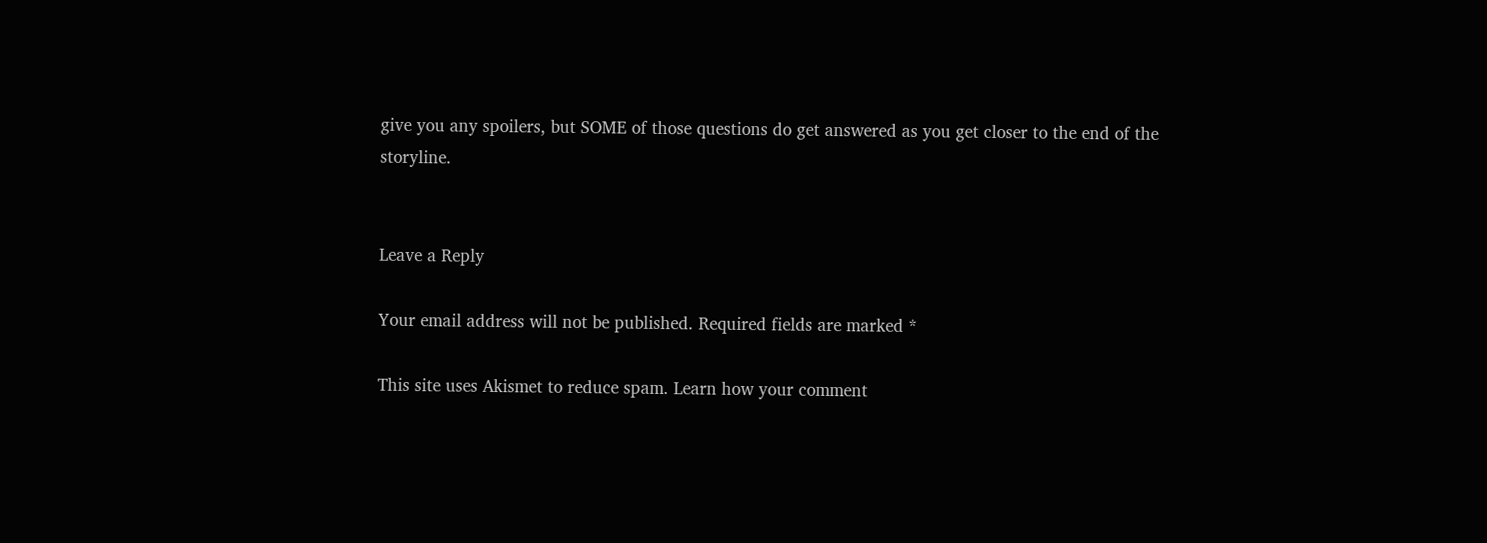give you any spoilers, but SOME of those questions do get answered as you get closer to the end of the storyline.


Leave a Reply

Your email address will not be published. Required fields are marked *

This site uses Akismet to reduce spam. Learn how your comment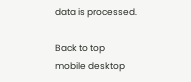data is processed.

Back to top
mobile desktop